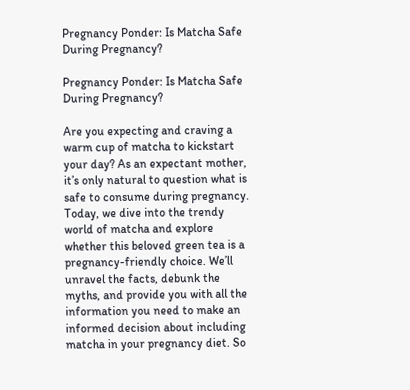Pregnancy Ponder: Is Matcha Safe During Pregnancy?

Pregnancy Ponder: Is Matcha Safe During Pregnancy?

Are you expecting and craving a warm cup of matcha to kickstart your day? As an expectant mother, it’s only natural to question what is safe to consume during pregnancy. Today, we dive into the trendy world of matcha and explore whether this beloved green tea is a pregnancy-friendly choice. We’ll unravel the facts, debunk the myths, and provide you with all the information you need to make an informed decision about including matcha in your pregnancy diet. So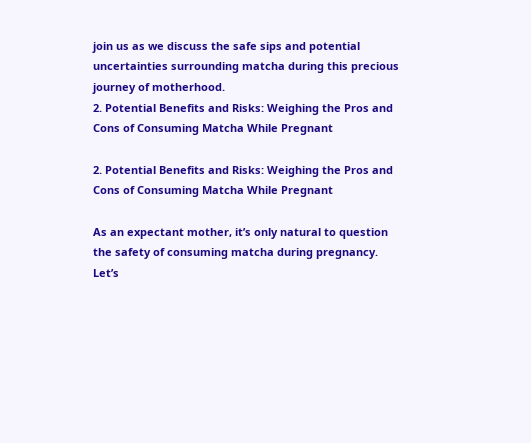join us as we discuss the safe sips and potential uncertainties surrounding matcha during this precious journey of motherhood.
2. Potential Benefits and Risks: Weighing the Pros and Cons of Consuming Matcha While Pregnant

2. Potential Benefits and Risks: Weighing the Pros and Cons of Consuming Matcha While Pregnant

As an expectant mother, it’s only natural to question the safety of consuming matcha during pregnancy. Let’s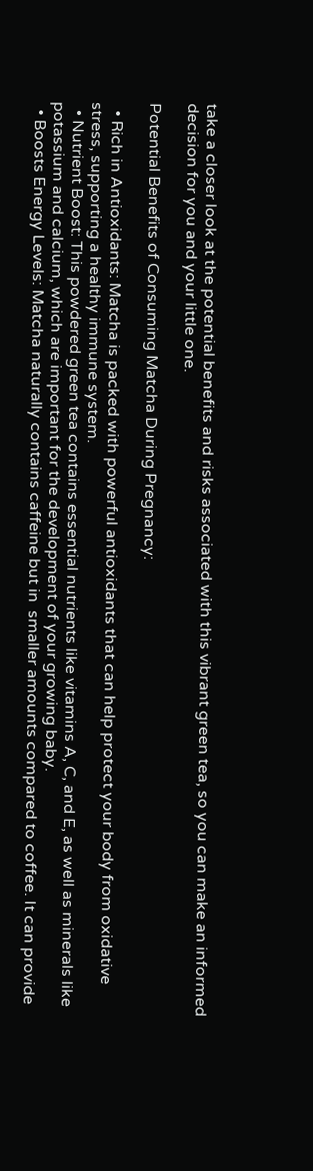take a closer look at the potential benefits and risks associated with this vibrant green tea, so you can make an informed decision for you and your little one.

Potential Benefits of Consuming Matcha During Pregnancy:

  • Rich in Antioxidants: Matcha is packed with powerful antioxidants that can help protect your body from oxidative stress, supporting a healthy immune system.
  • Nutrient Boost: This powdered green tea contains essential nutrients like vitamins A, C, and E, as well as minerals like potassium and calcium, which are important for the development of your growing baby.
  • Boosts Energy Levels: Matcha naturally contains caffeine but in  smaller amounts compared to coffee. It can provide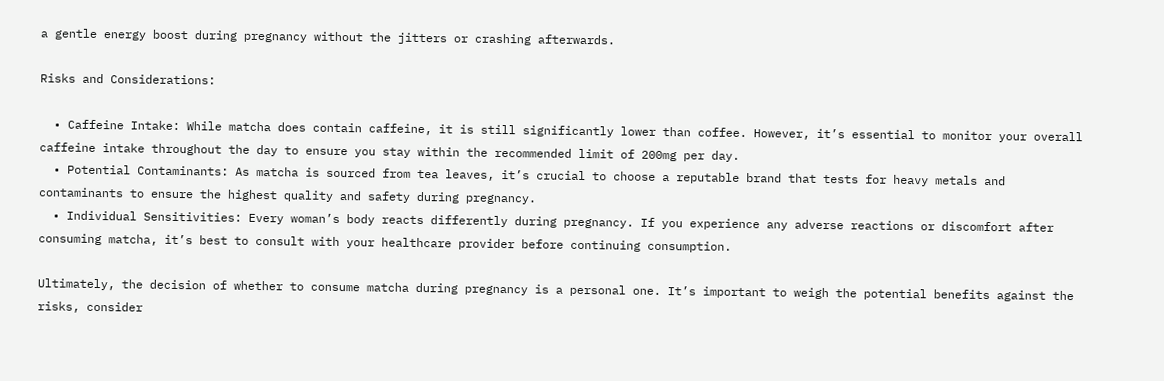a gentle energy boost during pregnancy without the jitters or crashing afterwards.

Risks and Considerations:

  • Caffeine Intake: While matcha does contain caffeine, it is still significantly lower than coffee. However, it’s essential to monitor your overall caffeine intake throughout the day to ensure you stay within the recommended limit of 200mg per day.
  • Potential Contaminants: As matcha is sourced from tea leaves, it’s crucial to choose a reputable brand that tests for heavy metals and contaminants to ensure the highest quality and safety during pregnancy.
  • Individual Sensitivities: Every woman’s body reacts differently during pregnancy. If you experience any adverse reactions or discomfort after consuming matcha, it’s best to consult with your healthcare provider before continuing consumption.

Ultimately, the decision of whether to consume matcha during pregnancy is a personal one. It’s important to weigh the potential benefits against the risks, consider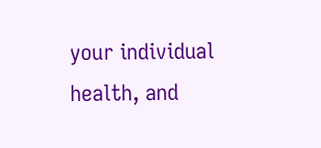your individual health, and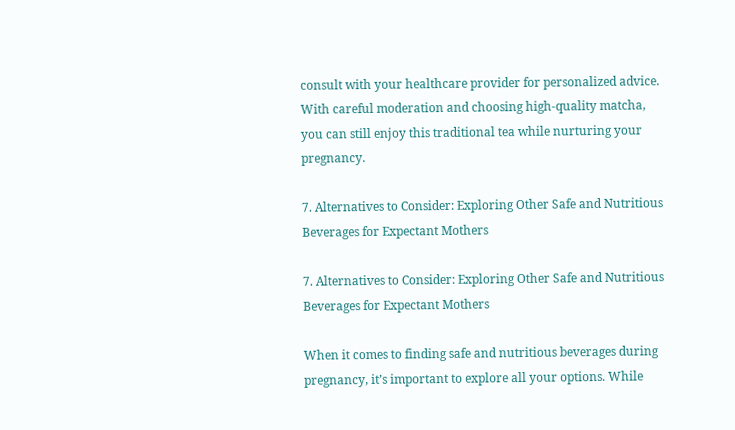consult with your healthcare provider for personalized advice. With careful moderation and choosing high-quality matcha, you can still enjoy this traditional tea while nurturing your pregnancy.

7. Alternatives to Consider: Exploring Other Safe and Nutritious Beverages for Expectant Mothers

7. Alternatives to Consider: Exploring Other Safe and Nutritious Beverages for Expectant Mothers

When it comes to finding safe and nutritious beverages during pregnancy, it’s important to explore all your options. While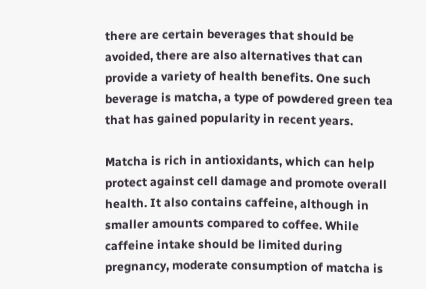there are certain beverages that should be avoided, there are also alternatives that can provide a variety of health benefits. One such beverage is matcha, a type of powdered green tea that has gained popularity in recent years.

Matcha is rich in antioxidants, which can help protect against cell damage and promote overall health. It also contains caffeine, although in smaller amounts compared to coffee. While caffeine intake should be limited during pregnancy, moderate consumption of matcha is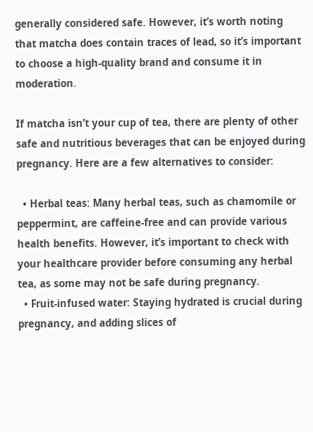generally considered safe. However, it’s worth noting that matcha does contain traces of lead, so it’s important to choose a high-quality brand and consume it in moderation.

If matcha isn’t your cup of tea, there are plenty of other safe and nutritious beverages that can be enjoyed during pregnancy. Here are a few alternatives to consider:

  • Herbal teas: Many herbal teas, such as chamomile or peppermint, are caffeine-free and can provide various health benefits. However, it’s important to check with your healthcare provider before consuming any herbal tea, as some may not be safe during pregnancy.
  • Fruit-infused water: Staying hydrated is crucial during pregnancy, and adding slices of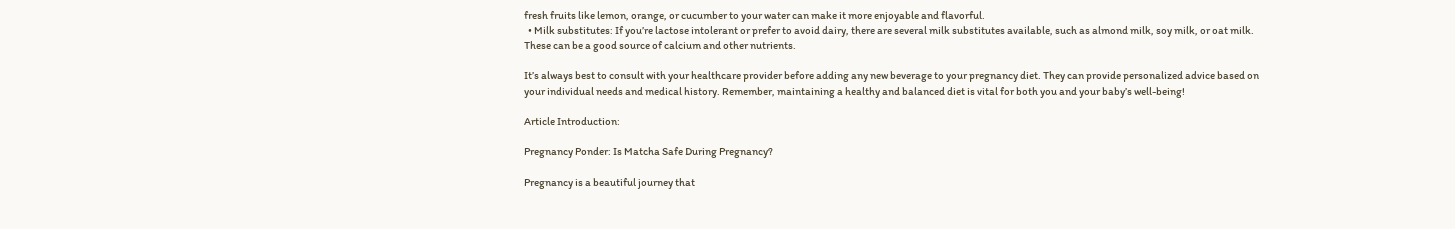fresh fruits like lemon, orange, or cucumber to your water can make it more enjoyable and flavorful.
  • Milk substitutes: If you’re lactose intolerant or prefer to avoid dairy, there are several milk substitutes available, such as almond milk, soy milk, or oat milk. These can be a good source of calcium and other nutrients.

It’s always best to consult with your healthcare provider before adding any new beverage to your pregnancy diet. They can provide personalized advice based on your individual needs and medical history. Remember, maintaining a healthy and balanced diet is vital for both you and your baby’s well-being!

Article Introduction:

Pregnancy Ponder: Is Matcha Safe During Pregnancy?

Pregnancy is a beautiful journey that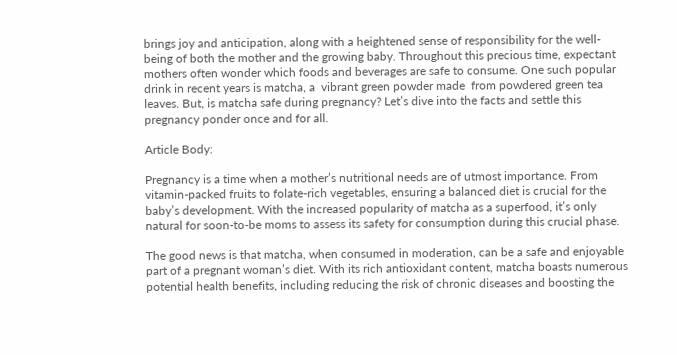brings joy and anticipation, along with a heightened sense of responsibility for the well-being of both the mother and the growing baby. Throughout this precious time, expectant mothers often wonder which foods and beverages are safe to consume. One such popular drink in recent years is matcha, a  vibrant green powder made  from powdered green tea leaves. But, is matcha safe during pregnancy? Let’s dive into the facts and settle this pregnancy ponder once and for all.

Article Body:

Pregnancy is a time when a mother’s nutritional needs are of utmost importance. From vitamin-packed fruits to folate-rich vegetables, ensuring a balanced diet is crucial for the baby’s development. With the increased popularity of matcha as a superfood, it’s only natural for soon-to-be moms to assess its safety for consumption during this crucial phase.

The good news is that matcha, when consumed in moderation, can be a safe and enjoyable part of a pregnant woman’s diet. With its rich antioxidant content, matcha boasts numerous potential health benefits, including reducing the risk of chronic diseases and boosting the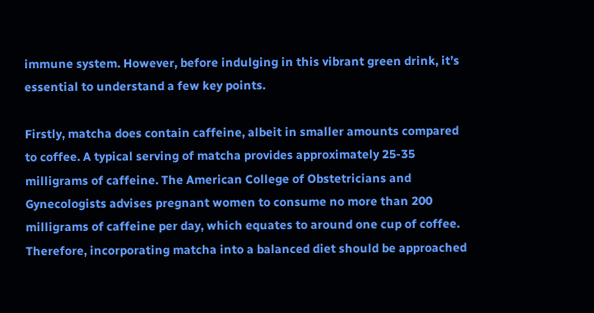immune system. However, before indulging in this vibrant green drink, it’s essential to understand a few key points.

Firstly, matcha does contain caffeine, albeit in smaller amounts compared to coffee. A typical serving of matcha provides approximately 25-35 milligrams of caffeine. The American College of Obstetricians and Gynecologists advises pregnant women to consume no more than 200 milligrams of caffeine per day, which equates to around one cup of coffee. Therefore, incorporating matcha into a balanced diet should be approached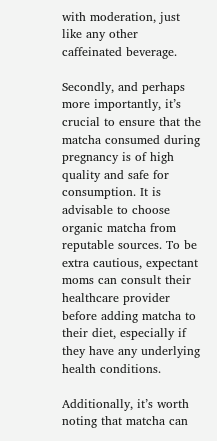with moderation, just like any other caffeinated beverage.

Secondly, and perhaps more importantly, it’s crucial to ensure that the matcha consumed during pregnancy is of high quality and safe for consumption. It is advisable to choose organic matcha from reputable sources. To be extra cautious, expectant moms can consult their healthcare provider before adding matcha to their diet, especially if they have any underlying health conditions.

Additionally, it’s worth noting that matcha can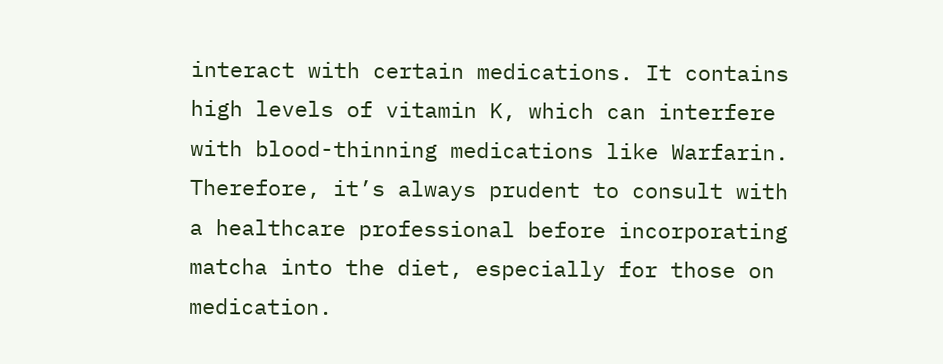interact with certain medications. It contains high levels of vitamin K, which can interfere with blood-thinning medications like Warfarin. Therefore, it’s always prudent to consult with a healthcare professional before incorporating matcha into the diet, especially for those on medication.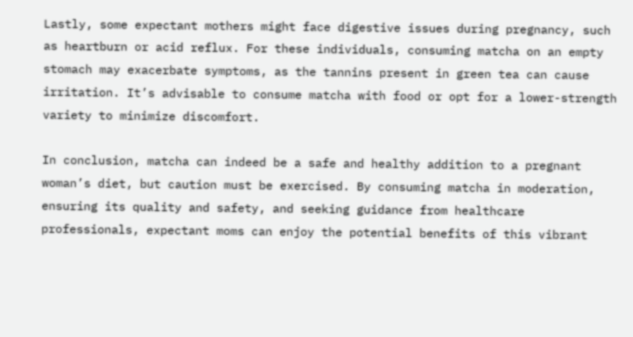Lastly, some expectant mothers might face digestive issues during pregnancy, such as heartburn or acid reflux. For these individuals, consuming matcha on an empty stomach may exacerbate symptoms, as the tannins present in green tea can cause irritation. It’s advisable to consume matcha with food or opt for a lower-strength variety to minimize discomfort.

In conclusion, matcha can indeed be a safe and healthy addition to a pregnant woman’s diet, but caution must be exercised. By consuming matcha in moderation, ensuring its quality and safety, and seeking guidance from healthcare professionals, expectant moms can enjoy the potential benefits of this vibrant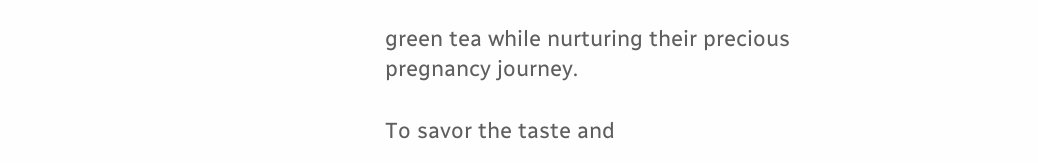green tea while nurturing their precious pregnancy journey.

To savor the taste and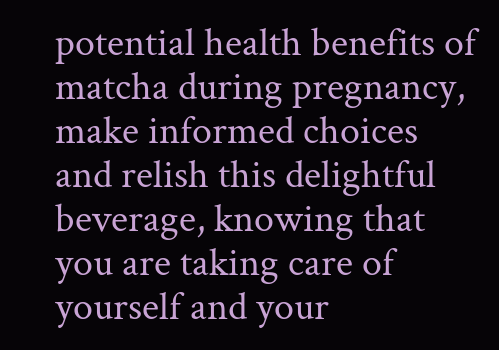potential health benefits of matcha during pregnancy, make informed choices and relish this delightful beverage, knowing that you are taking care of yourself and your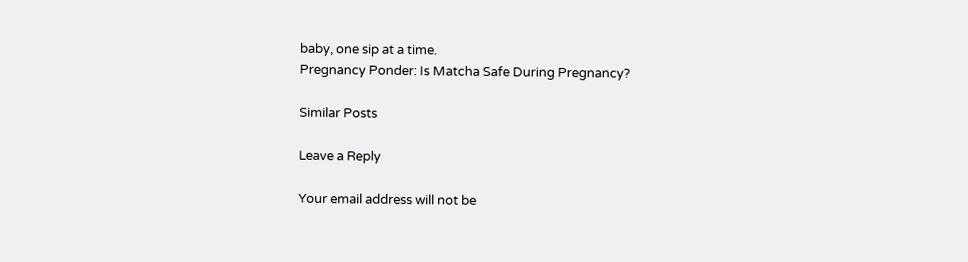baby, one sip at a time.
Pregnancy Ponder: Is Matcha Safe During Pregnancy?

Similar Posts

Leave a Reply

Your email address will not be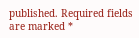published. Required fields are marked *